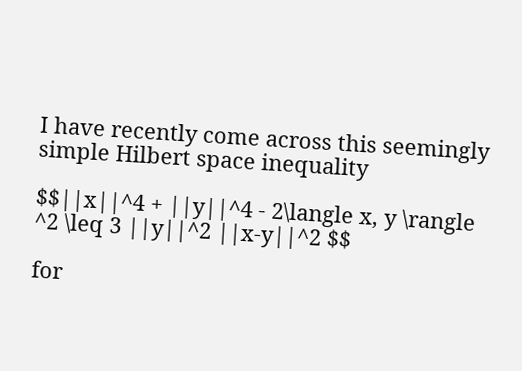I have recently come across this seemingly simple Hilbert space inequality

$$||x||^4 + ||y||^4 - 2\langle x, y \rangle ^2 \leq 3 ||y||^2 ||x-y||^2 $$

for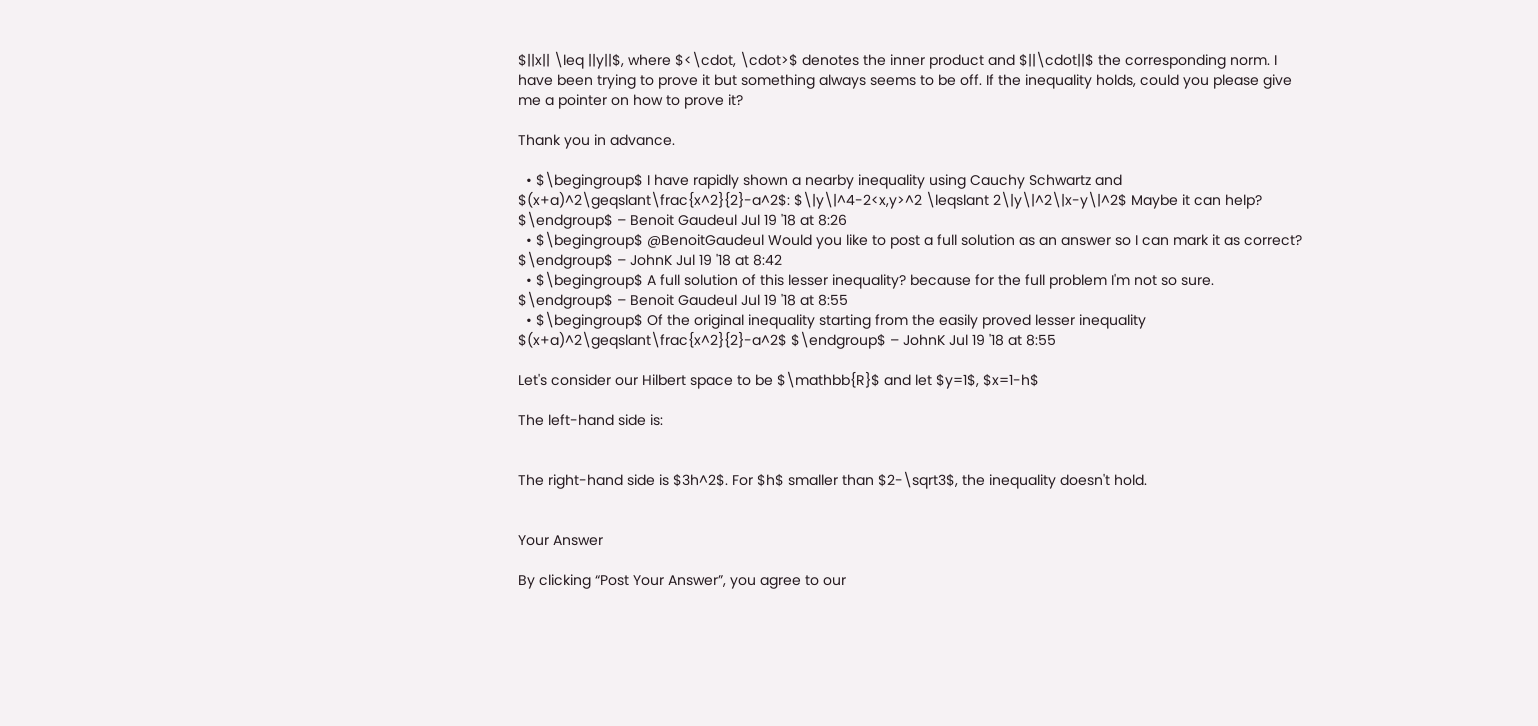$||x|| \leq ||y||$, where $<\cdot, \cdot>$ denotes the inner product and $||\cdot||$ the corresponding norm. I have been trying to prove it but something always seems to be off. If the inequality holds, could you please give me a pointer on how to prove it?

Thank you in advance.

  • $\begingroup$ I have rapidly shown a nearby inequality using Cauchy Schwartz and $(x+a)^2\geqslant\frac{x^2}{2}-a^2$: $\|y\|^4-2<x,y>^2 \leqslant 2\|y\|^2\|x-y\|^2$ Maybe it can help? $\endgroup$ – Benoit Gaudeul Jul 19 '18 at 8:26
  • $\begingroup$ @BenoitGaudeul Would you like to post a full solution as an answer so I can mark it as correct? $\endgroup$ – JohnK Jul 19 '18 at 8:42
  • $\begingroup$ A full solution of this lesser inequality? because for the full problem I'm not so sure. $\endgroup$ – Benoit Gaudeul Jul 19 '18 at 8:55
  • $\begingroup$ Of the original inequality starting from the easily proved lesser inequality $(x+a)^2\geqslant\frac{x^2}{2}-a^2$ $\endgroup$ – JohnK Jul 19 '18 at 8:55

Let's consider our Hilbert space to be $\mathbb{R}$ and let $y=1$, $x=1-h$

The left-hand side is:


The right-hand side is $3h^2$. For $h$ smaller than $2-\sqrt3$, the inequality doesn't hold.


Your Answer

By clicking “Post Your Answer”, you agree to our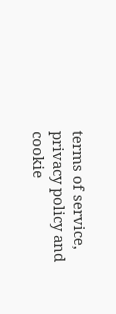terms of service, privacy policy and cookie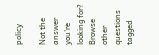policy

Not the answer you're looking for? Browse other questions tagged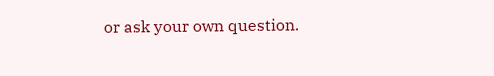or ask your own question.